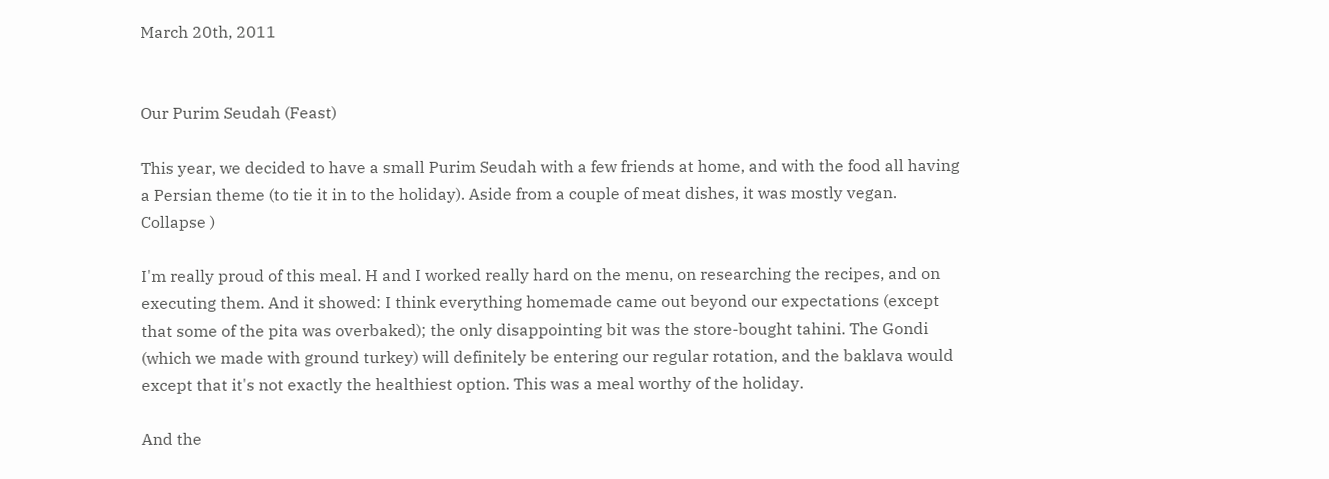March 20th, 2011


Our Purim Seudah (Feast)

This year, we decided to have a small Purim Seudah with a few friends at home, and with the food all having a Persian theme (to tie it in to the holiday). Aside from a couple of meat dishes, it was mostly vegan. Collapse )

I'm really proud of this meal. H and I worked really hard on the menu, on researching the recipes, and on executing them. And it showed: I think everything homemade came out beyond our expectations (except that some of the pita was overbaked); the only disappointing bit was the store-bought tahini. The Gondi (which we made with ground turkey) will definitely be entering our regular rotation, and the baklava would except that it's not exactly the healthiest option. This was a meal worthy of the holiday.

And the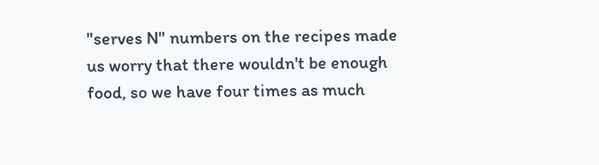"serves N" numbers on the recipes made us worry that there wouldn't be enough food, so we have four times as much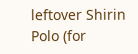leftover Shirin Polo (for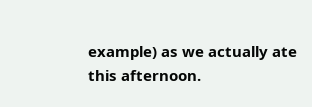example) as we actually ate this afternoon.